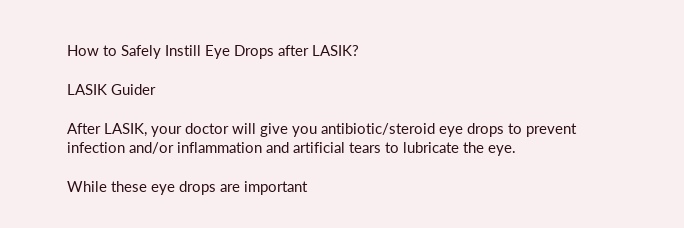How to Safely Instill Eye Drops after LASIK?

LASIK Guider

After LASIK, your doctor will give you antibiotic/steroid eye drops to prevent infection and/or inflammation and artificial tears to lubricate the eye.

While these eye drops are important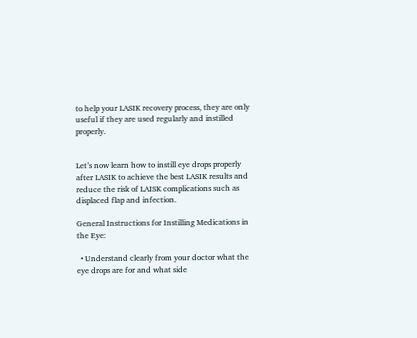to help your LASIK recovery process, they are only useful if they are used regularly and instilled properly.


Let’s now learn how to instill eye drops properly after LASIK to achieve the best LASIK results and reduce the risk of LAISK complications such as displaced flap and infection.

General Instructions for Instilling Medications in the Eye:

  • Understand clearly from your doctor what the eye drops are for and what side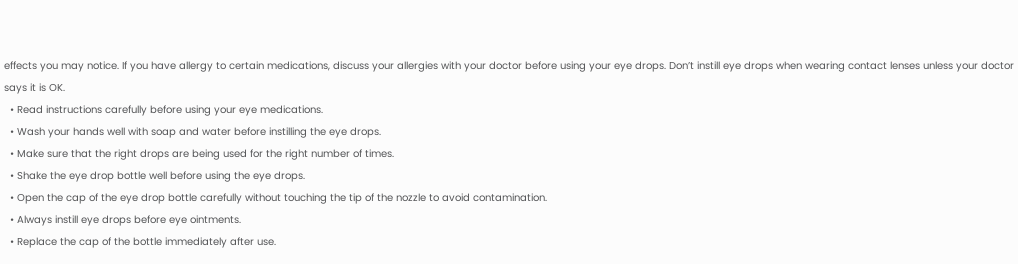effects you may notice. If you have allergy to certain medications, discuss your allergies with your doctor before using your eye drops. Don’t instill eye drops when wearing contact lenses unless your doctor says it is OK.
  • Read instructions carefully before using your eye medications.
  • Wash your hands well with soap and water before instilling the eye drops.
  • Make sure that the right drops are being used for the right number of times.
  • Shake the eye drop bottle well before using the eye drops.
  • Open the cap of the eye drop bottle carefully without touching the tip of the nozzle to avoid contamination.
  • Always instill eye drops before eye ointments.
  • Replace the cap of the bottle immediately after use.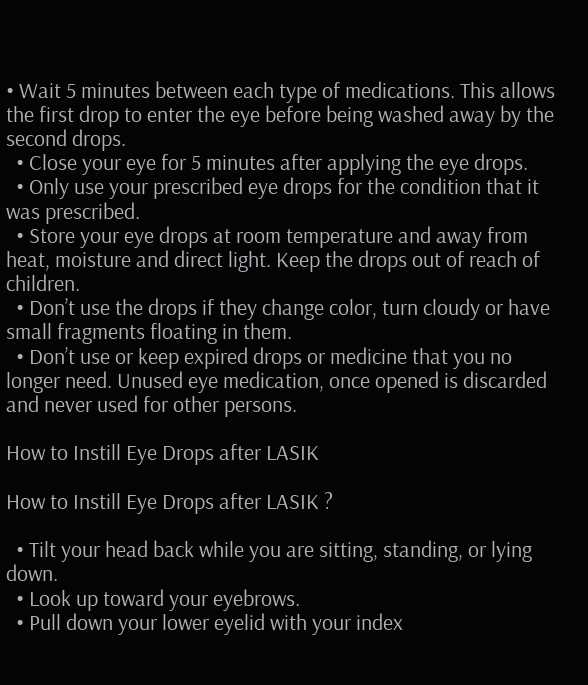• Wait 5 minutes between each type of medications. This allows the first drop to enter the eye before being washed away by the second drops.
  • Close your eye for 5 minutes after applying the eye drops.
  • Only use your prescribed eye drops for the condition that it was prescribed.
  • Store your eye drops at room temperature and away from heat, moisture and direct light. Keep the drops out of reach of children.
  • Don’t use the drops if they change color, turn cloudy or have small fragments floating in them.
  • Don’t use or keep expired drops or medicine that you no longer need. Unused eye medication, once opened is discarded and never used for other persons.

How to Instill Eye Drops after LASIK

How to Instill Eye Drops after LASIK ?

  • Tilt your head back while you are sitting, standing, or lying down.
  • Look up toward your eyebrows.
  • Pull down your lower eyelid with your index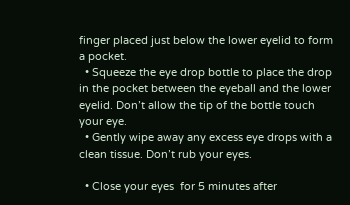finger placed just below the lower eyelid to form a pocket.
  • Squeeze the eye drop bottle to place the drop in the pocket between the eyeball and the lower eyelid. Don’t allow the tip of the bottle touch your eye.
  • Gently wipe away any excess eye drops with a clean tissue. Don’t rub your eyes.

  • Close your eyes  for 5 minutes after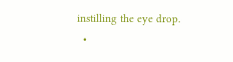instilling the eye drop.
  •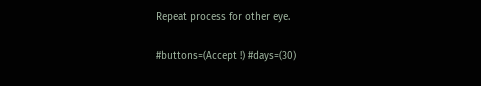Repeat process for other eye.

#buttons=(Accept !) #days=(30)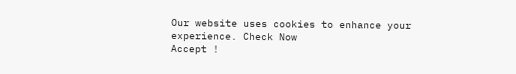Our website uses cookies to enhance your experience. Check Now
Accept !